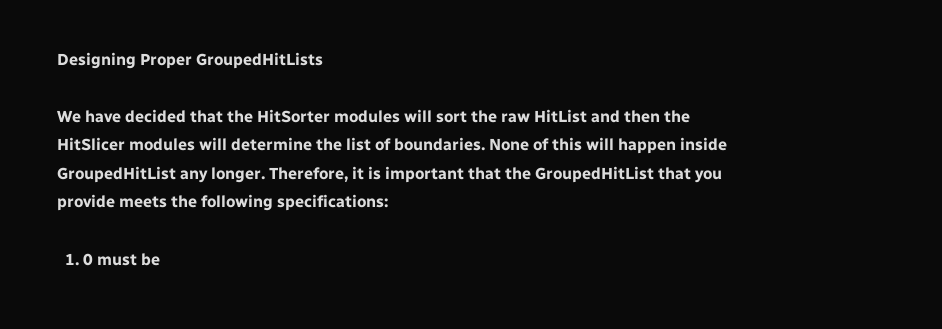Designing Proper GroupedHitLists

We have decided that the HitSorter modules will sort the raw HitList and then the HitSlicer modules will determine the list of boundaries. None of this will happen inside GroupedHitList any longer. Therefore, it is important that the GroupedHitList that you provide meets the following specifications:

  1. 0 must be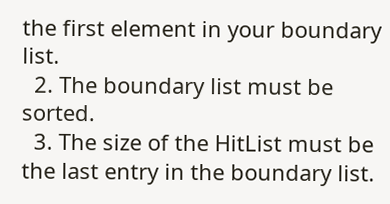the first element in your boundary list.
  2. The boundary list must be sorted.
  3. The size of the HitList must be the last entry in the boundary list.